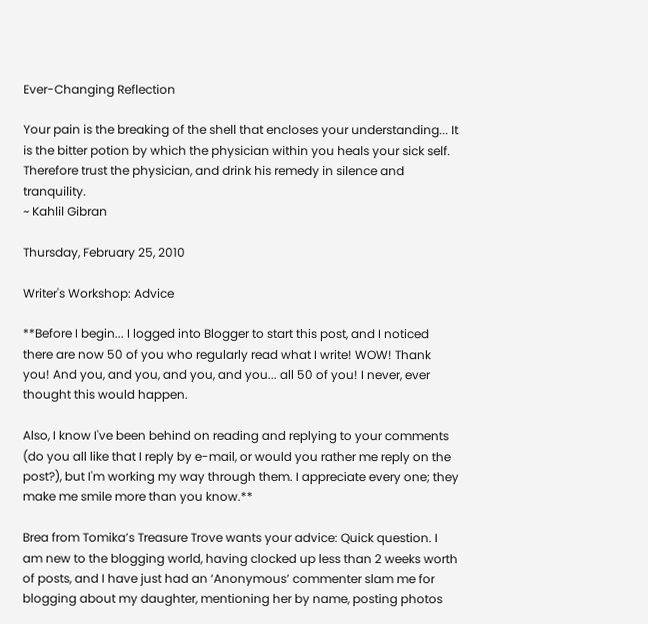Ever-Changing Reflection

Your pain is the breaking of the shell that encloses your understanding... It is the bitter potion by which the physician within you heals your sick self. Therefore trust the physician, and drink his remedy in silence and tranquility.
~ Kahlil Gibran

Thursday, February 25, 2010

Writer's Workshop: Advice

**Before I begin... I logged into Blogger to start this post, and I noticed there are now 50 of you who regularly read what I write! WOW! Thank you! And you, and you, and you, and you... all 50 of you! I never, ever thought this would happen.

Also, I know I've been behind on reading and replying to your comments (do you all like that I reply by e-mail, or would you rather me reply on the post?), but I'm working my way through them. I appreciate every one; they make me smile more than you know.**

Brea from Tomika’s Treasure Trove wants your advice: Quick question. I am new to the blogging world, having clocked up less than 2 weeks worth of posts, and I have just had an ‘Anonymous’ commenter slam me for blogging about my daughter, mentioning her by name, posting photos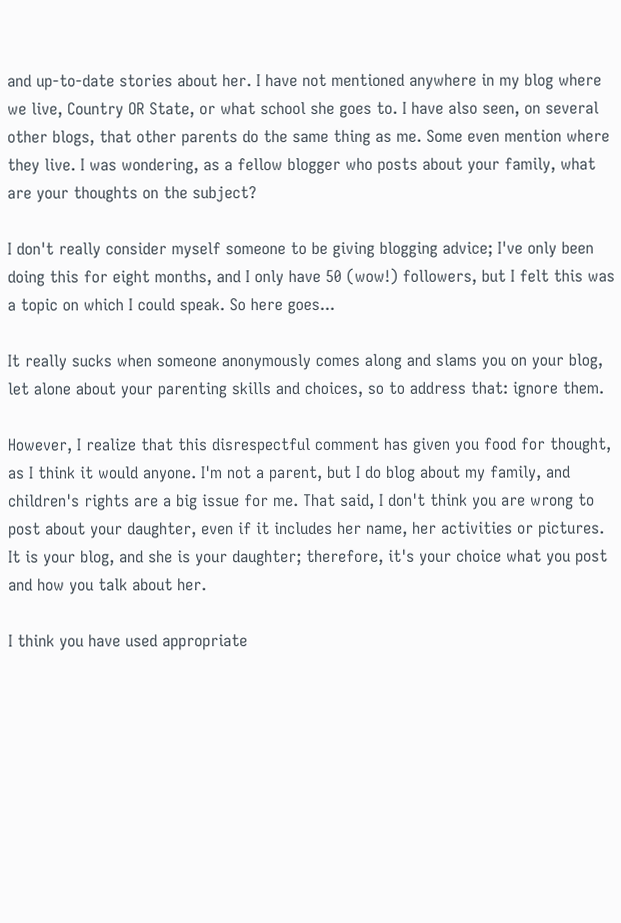and up-to-date stories about her. I have not mentioned anywhere in my blog where we live, Country OR State, or what school she goes to. I have also seen, on several other blogs, that other parents do the same thing as me. Some even mention where they live. I was wondering, as a fellow blogger who posts about your family, what are your thoughts on the subject?

I don't really consider myself someone to be giving blogging advice; I've only been doing this for eight months, and I only have 50 (wow!) followers, but I felt this was a topic on which I could speak. So here goes...

It really sucks when someone anonymously comes along and slams you on your blog, let alone about your parenting skills and choices, so to address that: ignore them.

However, I realize that this disrespectful comment has given you food for thought, as I think it would anyone. I'm not a parent, but I do blog about my family, and children's rights are a big issue for me. That said, I don't think you are wrong to post about your daughter, even if it includes her name, her activities or pictures. It is your blog, and she is your daughter; therefore, it's your choice what you post and how you talk about her.

I think you have used appropriate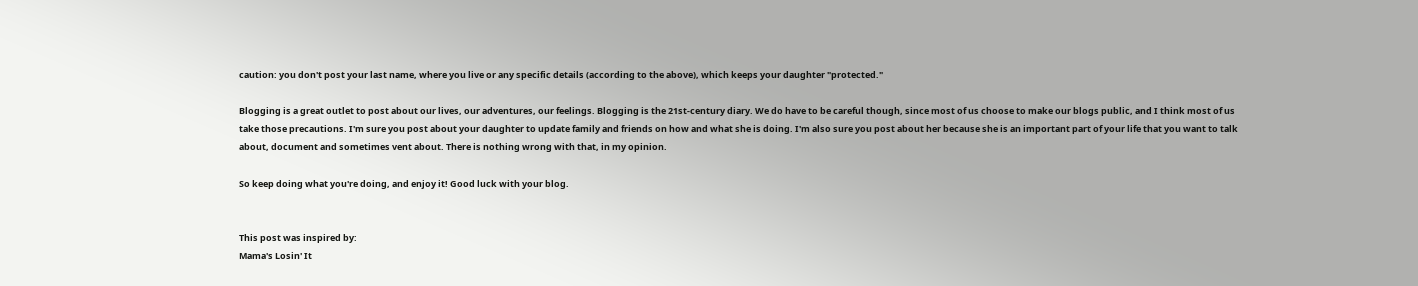caution: you don't post your last name, where you live or any specific details (according to the above), which keeps your daughter "protected."

Blogging is a great outlet to post about our lives, our adventures, our feelings. Blogging is the 21st-century diary. We do have to be careful though, since most of us choose to make our blogs public, and I think most of us take those precautions. I'm sure you post about your daughter to update family and friends on how and what she is doing. I'm also sure you post about her because she is an important part of your life that you want to talk about, document and sometimes vent about. There is nothing wrong with that, in my opinion.

So keep doing what you're doing, and enjoy it! Good luck with your blog.


This post was inspired by:
Mama's Losin' It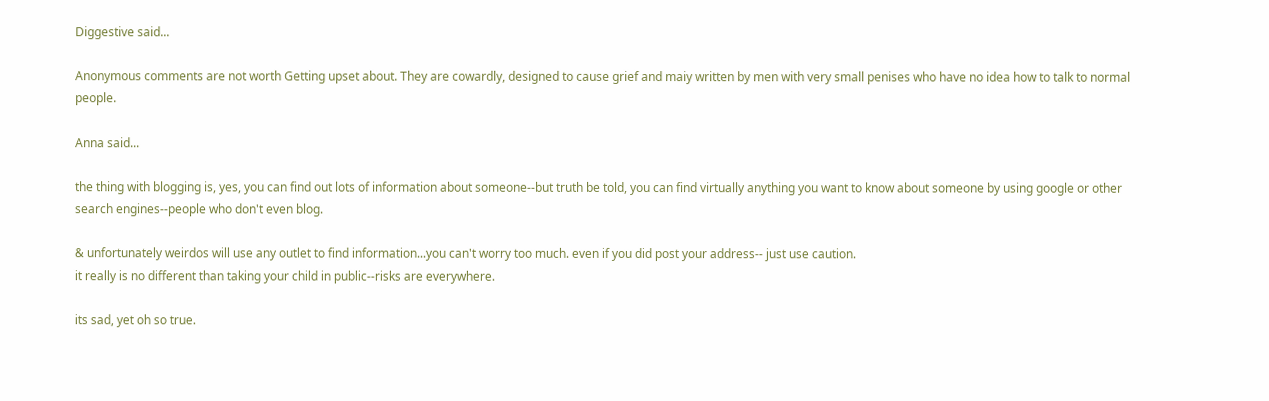Diggestive said...

Anonymous comments are not worth Getting upset about. They are cowardly, designed to cause grief and maiy written by men with very small penises who have no idea how to talk to normal people.

Anna said...

the thing with blogging is, yes, you can find out lots of information about someone--but truth be told, you can find virtually anything you want to know about someone by using google or other search engines--people who don't even blog.

& unfortunately weirdos will use any outlet to find information...you can't worry too much. even if you did post your address-- just use caution.
it really is no different than taking your child in public--risks are everywhere.

its sad, yet oh so true.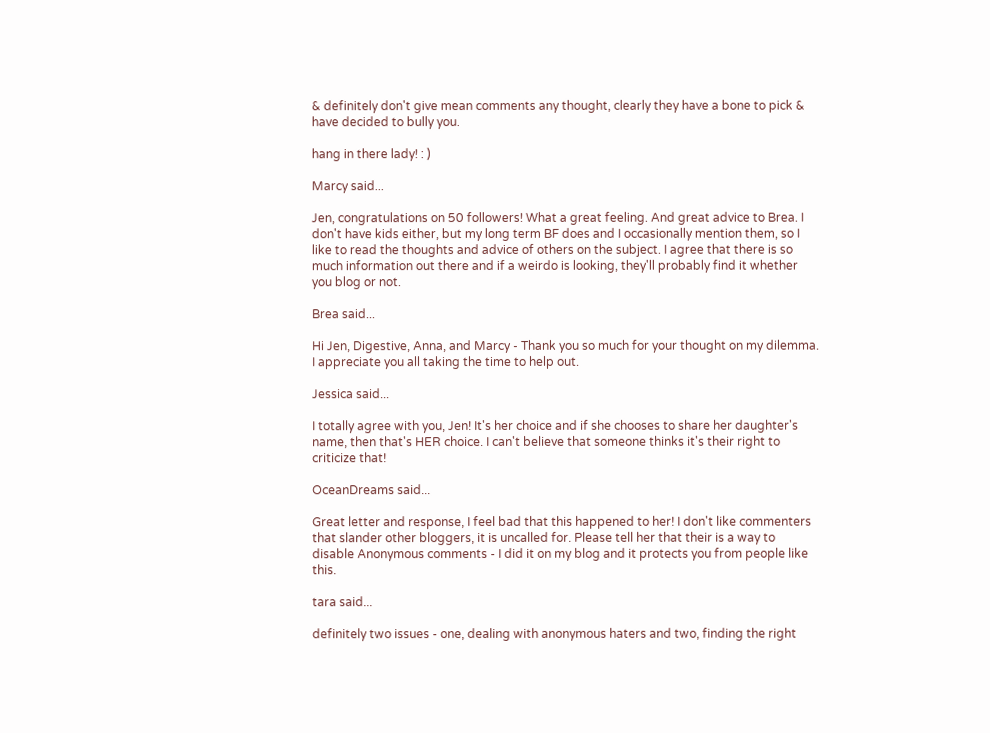& definitely don't give mean comments any thought, clearly they have a bone to pick & have decided to bully you.

hang in there lady! : )

Marcy said...

Jen, congratulations on 50 followers! What a great feeling. And great advice to Brea. I don't have kids either, but my long term BF does and I occasionally mention them, so I like to read the thoughts and advice of others on the subject. I agree that there is so much information out there and if a weirdo is looking, they'll probably find it whether you blog or not.

Brea said...

Hi Jen, Digestive, Anna, and Marcy - Thank you so much for your thought on my dilemma. I appreciate you all taking the time to help out.

Jessica said...

I totally agree with you, Jen! It's her choice and if she chooses to share her daughter's name, then that's HER choice. I can't believe that someone thinks it's their right to criticize that!

OceanDreams said...

Great letter and response, I feel bad that this happened to her! I don't like commenters that slander other bloggers, it is uncalled for. Please tell her that their is a way to disable Anonymous comments - I did it on my blog and it protects you from people like this.

tara said...

definitely two issues - one, dealing with anonymous haters and two, finding the right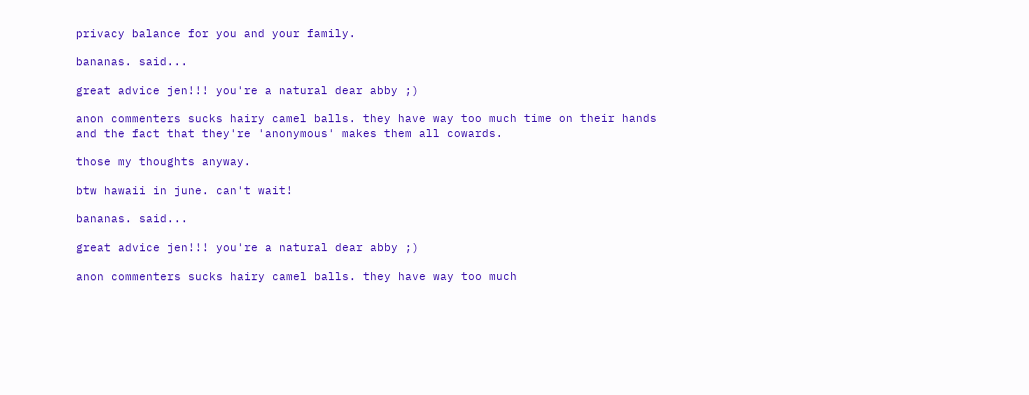privacy balance for you and your family.

bananas. said...

great advice jen!!! you're a natural dear abby ;)

anon commenters sucks hairy camel balls. they have way too much time on their hands and the fact that they're 'anonymous' makes them all cowards.

those my thoughts anyway.

btw hawaii in june. can't wait!

bananas. said...

great advice jen!!! you're a natural dear abby ;)

anon commenters sucks hairy camel balls. they have way too much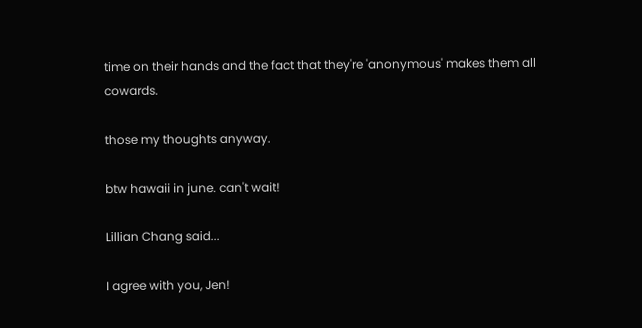time on their hands and the fact that they're 'anonymous' makes them all cowards.

those my thoughts anyway.

btw hawaii in june. can't wait!

Lillian Chang said...

I agree with you, Jen!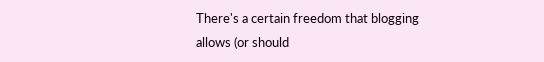There's a certain freedom that blogging allows (or should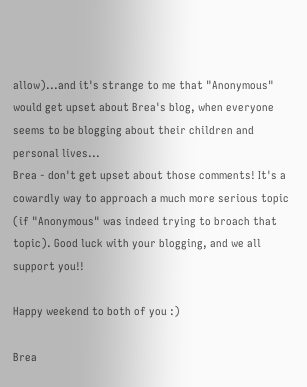allow)...and it's strange to me that "Anonymous" would get upset about Brea's blog, when everyone seems to be blogging about their children and personal lives...
Brea - don't get upset about those comments! It's a cowardly way to approach a much more serious topic (if "Anonymous" was indeed trying to broach that topic). Good luck with your blogging, and we all support you!!

Happy weekend to both of you :)

Brea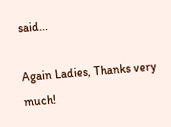said...

Again Ladies, Thanks very much!